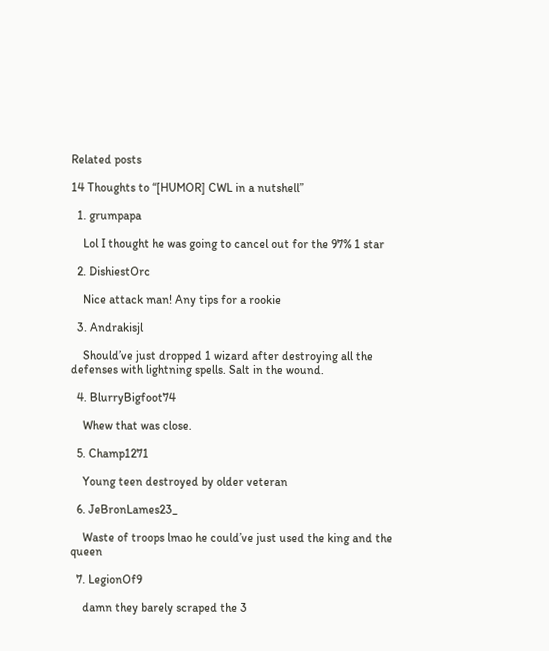Related posts

14 Thoughts to “[HUMOR] CWL in a nutshell”

  1. grumpapa

    Lol I thought he was going to cancel out for the 97% 1 star

  2. DishiestOrc

    Nice attack man! Any tips for a rookie

  3. Andrakisjl

    Should’ve just dropped 1 wizard after destroying all the defenses with lightning spells. Salt in the wound.

  4. BlurryBigfoot74

    Whew that was close.

  5. Champ1271

    Young teen destroyed by older veteran

  6. JeBronLames23_

    Waste of troops lmao he could’ve just used the king and the queen

  7. LegionOf9

    damn they barely scraped the 3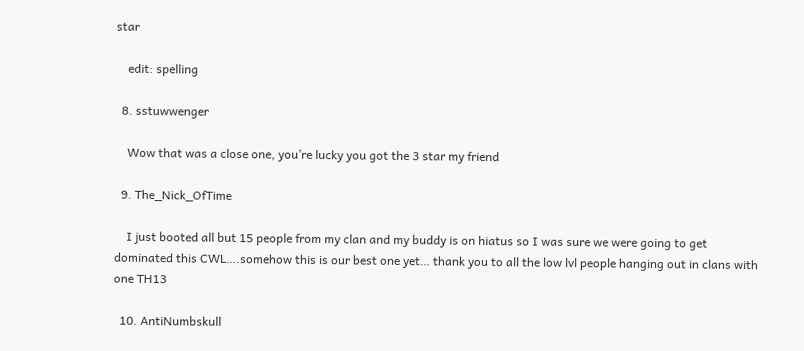star

    edit: spelling

  8. sstuwwenger

    Wow that was a close one, you’re lucky you got the 3 star my friend

  9. The_Nick_OfTime

    I just booted all but 15 people from my clan and my buddy is on hiatus so I was sure we were going to get dominated this CWL….somehow this is our best one yet… thank you to all the low lvl people hanging out in clans with one TH13

  10. AntiNumbskull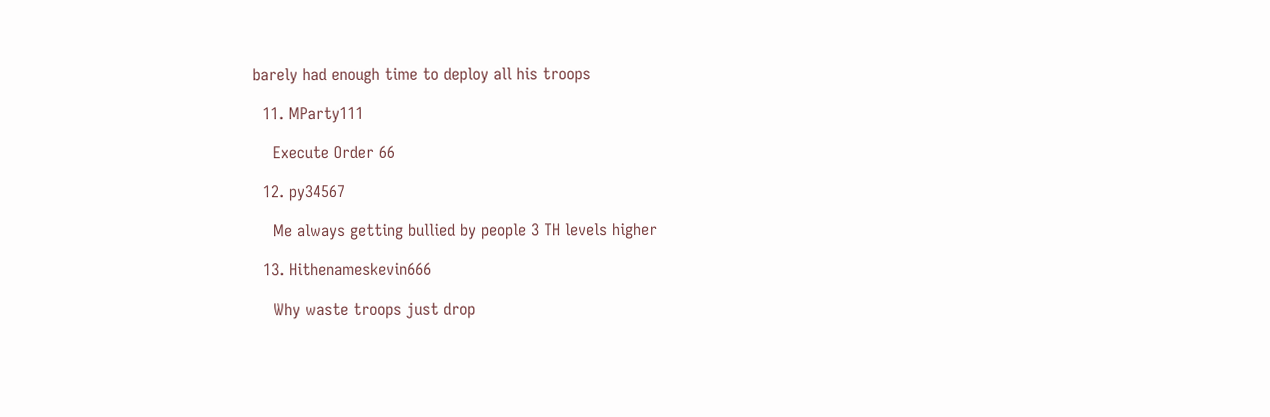barely had enough time to deploy all his troops

  11. MParty111

    Execute Order 66

  12. py34567

    Me always getting bullied by people 3 TH levels higher

  13. Hithenameskevin666

    Why waste troops just drop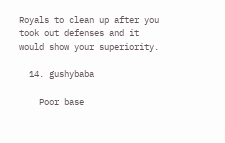Royals to clean up after you took out defenses and it would show your superiority.

  14. gushybaba

    Poor base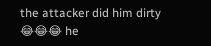the attacker did him dirty 😂😂😂 he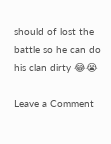should of lost the battle so he can do his clan dirty 😂😭

Leave a Comment